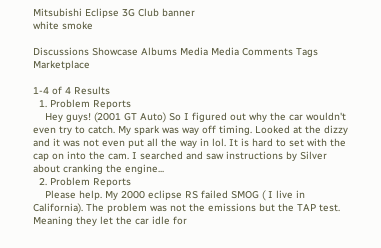Mitsubishi Eclipse 3G Club banner
white smoke

Discussions Showcase Albums Media Media Comments Tags Marketplace

1-4 of 4 Results
  1. Problem Reports
    Hey guys! (2001 GT Auto) So I figured out why the car wouldn't even try to catch. My spark was way off timing. Looked at the dizzy and it was not even put all the way in lol. It is hard to set with the cap on into the cam. I searched and saw instructions by Silver about cranking the engine...
  2. Problem Reports
    Please help. My 2000 eclipse RS failed SMOG ( I live in California). The problem was not the emissions but the TAP test. Meaning they let the car idle for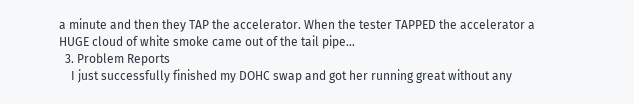a minute and then they TAP the accelerator. When the tester TAPPED the accelerator a HUGE cloud of white smoke came out of the tail pipe...
  3. Problem Reports
    I just successfully finished my DOHC swap and got her running great without any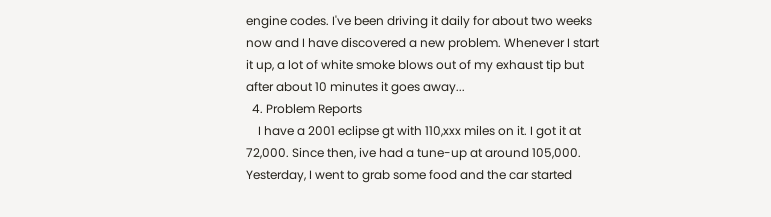engine codes. I've been driving it daily for about two weeks now and I have discovered a new problem. Whenever I start it up, a lot of white smoke blows out of my exhaust tip but after about 10 minutes it goes away...
  4. Problem Reports
    I have a 2001 eclipse gt with 110,xxx miles on it. I got it at 72,000. Since then, ive had a tune-up at around 105,000. Yesterday, I went to grab some food and the car started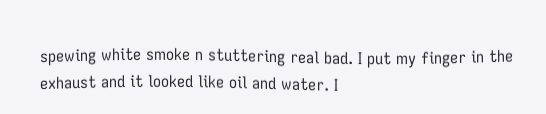spewing white smoke n stuttering real bad. I put my finger in the exhaust and it looked like oil and water. I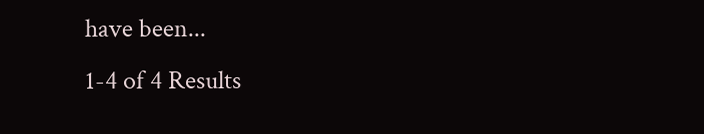have been...
1-4 of 4 Results